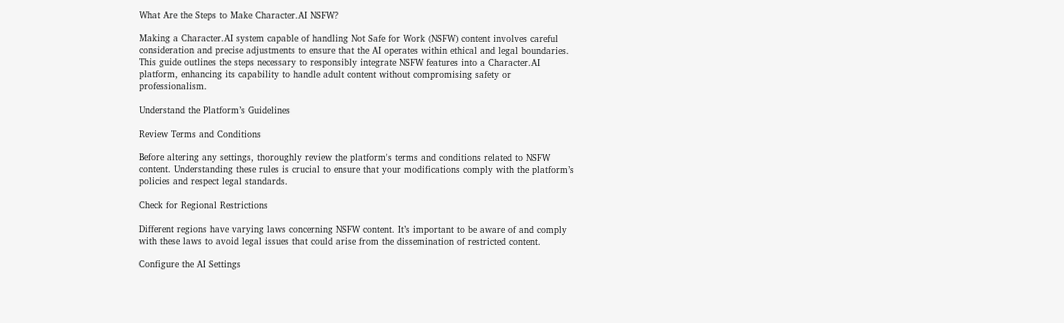What Are the Steps to Make Character.AI NSFW?

Making a Character.AI system capable of handling Not Safe for Work (NSFW) content involves careful consideration and precise adjustments to ensure that the AI operates within ethical and legal boundaries. This guide outlines the steps necessary to responsibly integrate NSFW features into a Character.AI platform, enhancing its capability to handle adult content without compromising safety or professionalism.

Understand the Platform’s Guidelines

Review Terms and Conditions

Before altering any settings, thoroughly review the platform's terms and conditions related to NSFW content. Understanding these rules is crucial to ensure that your modifications comply with the platform’s policies and respect legal standards.

Check for Regional Restrictions

Different regions have varying laws concerning NSFW content. It’s important to be aware of and comply with these laws to avoid legal issues that could arise from the dissemination of restricted content.

Configure the AI Settings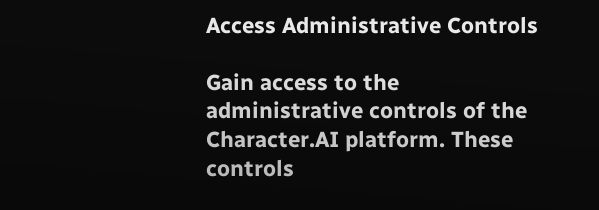Access Administrative Controls

Gain access to the administrative controls of the Character.AI platform. These controls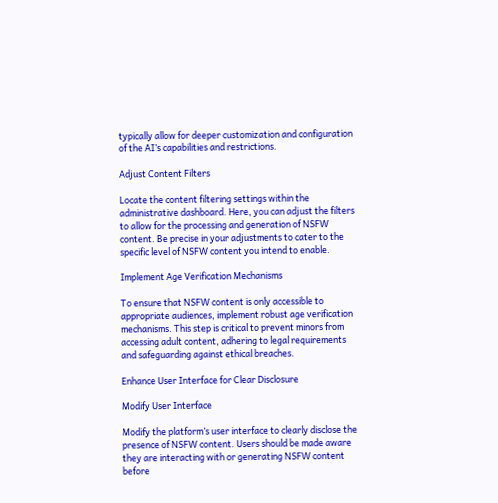typically allow for deeper customization and configuration of the AI’s capabilities and restrictions.

Adjust Content Filters

Locate the content filtering settings within the administrative dashboard. Here, you can adjust the filters to allow for the processing and generation of NSFW content. Be precise in your adjustments to cater to the specific level of NSFW content you intend to enable.

Implement Age Verification Mechanisms

To ensure that NSFW content is only accessible to appropriate audiences, implement robust age verification mechanisms. This step is critical to prevent minors from accessing adult content, adhering to legal requirements and safeguarding against ethical breaches.

Enhance User Interface for Clear Disclosure

Modify User Interface

Modify the platform’s user interface to clearly disclose the presence of NSFW content. Users should be made aware they are interacting with or generating NSFW content before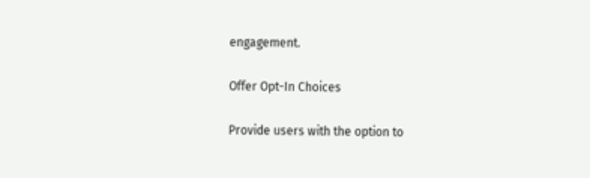engagement.

Offer Opt-In Choices

Provide users with the option to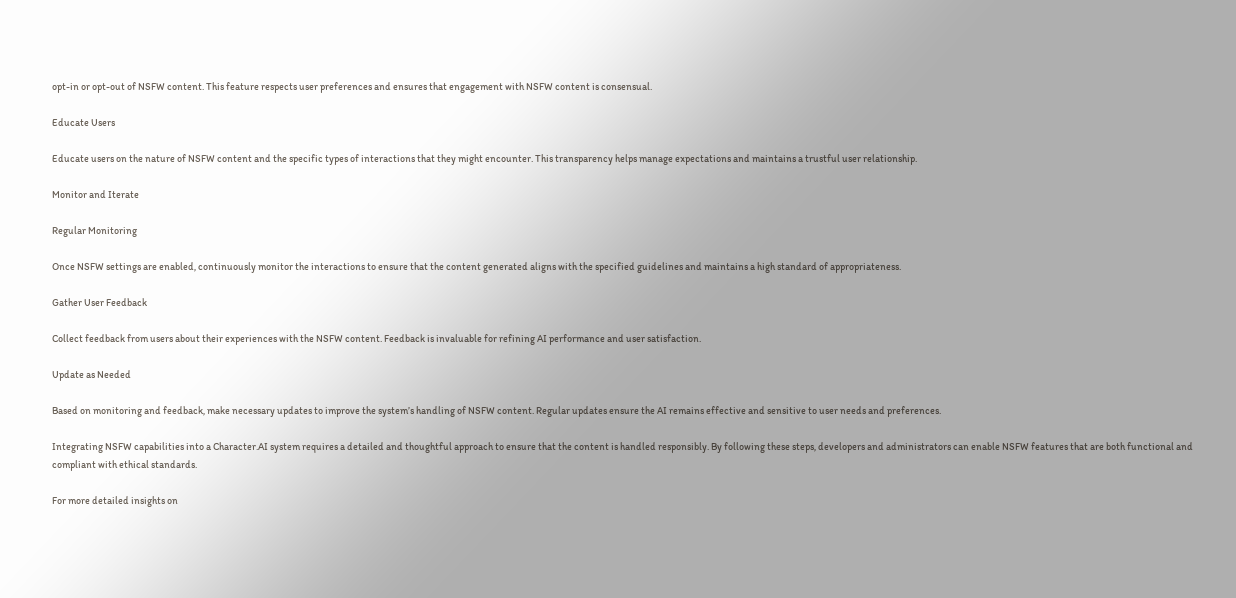opt-in or opt-out of NSFW content. This feature respects user preferences and ensures that engagement with NSFW content is consensual.

Educate Users

Educate users on the nature of NSFW content and the specific types of interactions that they might encounter. This transparency helps manage expectations and maintains a trustful user relationship.

Monitor and Iterate

Regular Monitoring

Once NSFW settings are enabled, continuously monitor the interactions to ensure that the content generated aligns with the specified guidelines and maintains a high standard of appropriateness.

Gather User Feedback

Collect feedback from users about their experiences with the NSFW content. Feedback is invaluable for refining AI performance and user satisfaction.

Update as Needed

Based on monitoring and feedback, make necessary updates to improve the system’s handling of NSFW content. Regular updates ensure the AI remains effective and sensitive to user needs and preferences.

Integrating NSFW capabilities into a Character.AI system requires a detailed and thoughtful approach to ensure that the content is handled responsibly. By following these steps, developers and administrators can enable NSFW features that are both functional and compliant with ethical standards.

For more detailed insights on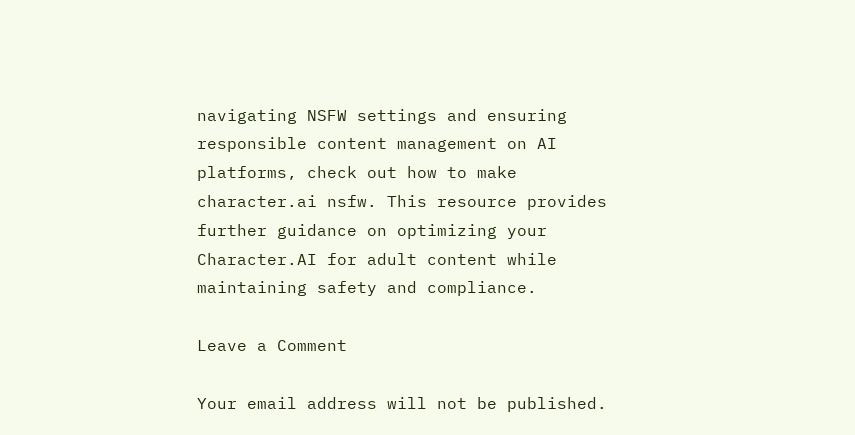navigating NSFW settings and ensuring responsible content management on AI platforms, check out how to make character.ai nsfw. This resource provides further guidance on optimizing your Character.AI for adult content while maintaining safety and compliance.

Leave a Comment

Your email address will not be published.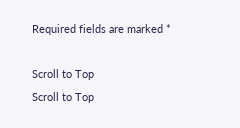Required fields are marked *

Scroll to Top
Scroll to Top